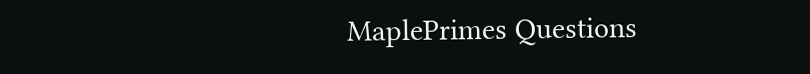MaplePrimes Questions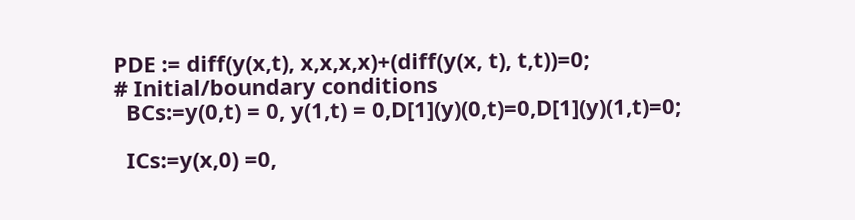PDE := diff(y(x,t), x,x,x,x)+(diff(y(x, t), t,t))=0;
# Initial/boundary conditions
  BCs:=y(0,t) = 0, y(1,t) = 0,D[1](y)(0,t)=0,D[1](y)(1,t)=0;

  ICs:=y(x,0) =0,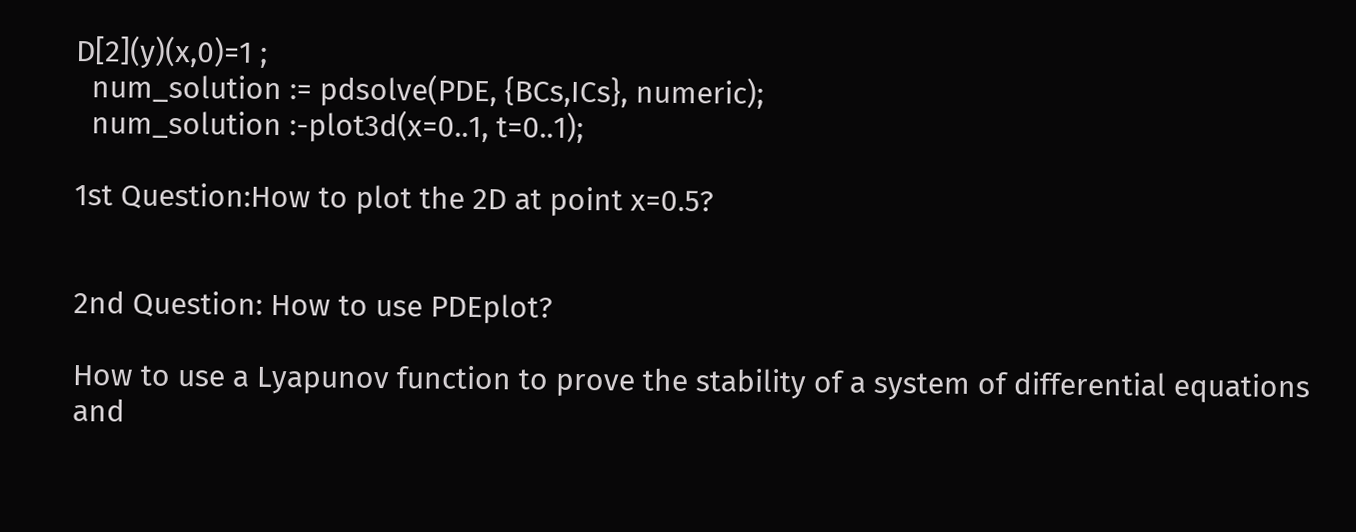D[2](y)(x,0)=1 ;
  num_solution := pdsolve(PDE, {BCs,ICs}, numeric);
  num_solution :-plot3d(x=0..1, t=0..1);

1st Question:How to plot the 2D at point x=0.5?


2nd Question: How to use PDEplot?

How to use a Lyapunov function to prove the stability of a system of differential equations and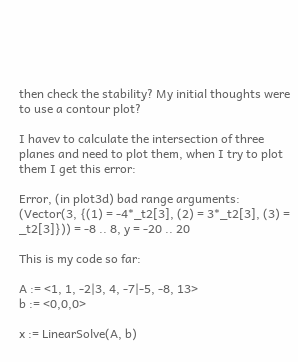then check the stability? My initial thoughts were to use a contour plot?

I havev to calculate the intersection of three planes and need to plot them, when I try to plot them I get this error:

Error, (in plot3d) bad range arguments: (Vector(3, {(1) = -4*_t2[3], (2) = 3*_t2[3], (3) = _t2[3]})) = -8 .. 8, y = -20 .. 20

This is my code so far:

A := <1, 1, -2|3, 4, -7|-5, -8, 13>
b := <0,0,0>

x := LinearSolve(A, b)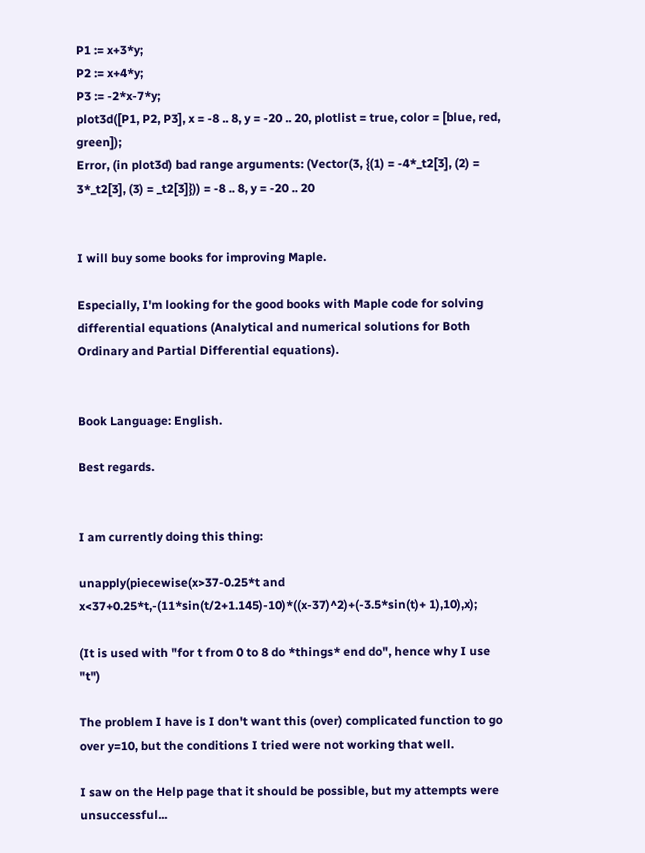P1 := x+3*y;
P2 := x+4*y;
P3 := -2*x-7*y;
plot3d([P1, P2, P3], x = -8 .. 8, y = -20 .. 20, plotlist = true, color = [blue, red, green]);
Error, (in plot3d) bad range arguments: (Vector(3, {(1) = -4*_t2[3], (2) = 3*_t2[3], (3) = _t2[3]})) = -8 .. 8, y = -20 .. 20


I will buy some books for improving Maple.

Especially, I'm looking for the good books with Maple code for solving differential equations (Analytical and numerical solutions for Both Ordinary and Partial Differential equations).


Book Language: English.

Best regards.


I am currently doing this thing:

unapply(piecewise(x>37-0.25*t and x<37+0.25*t,-(11*sin(t/2+1.145)-10)*((x-37)^2)+(-3.5*sin(t)+ 1),10),x);

(It is used with "for t from 0 to 8 do *things* end do", hence why I use "t")

The problem I have is I don't want this (over) complicated function to go over y=10, but the conditions I tried were not working that well.

I saw on the Help page that it should be possible, but my attempts were unsuccessful...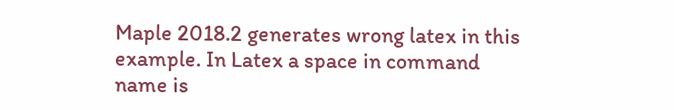Maple 2018.2 generates wrong latex in this example. In Latex a space in command name is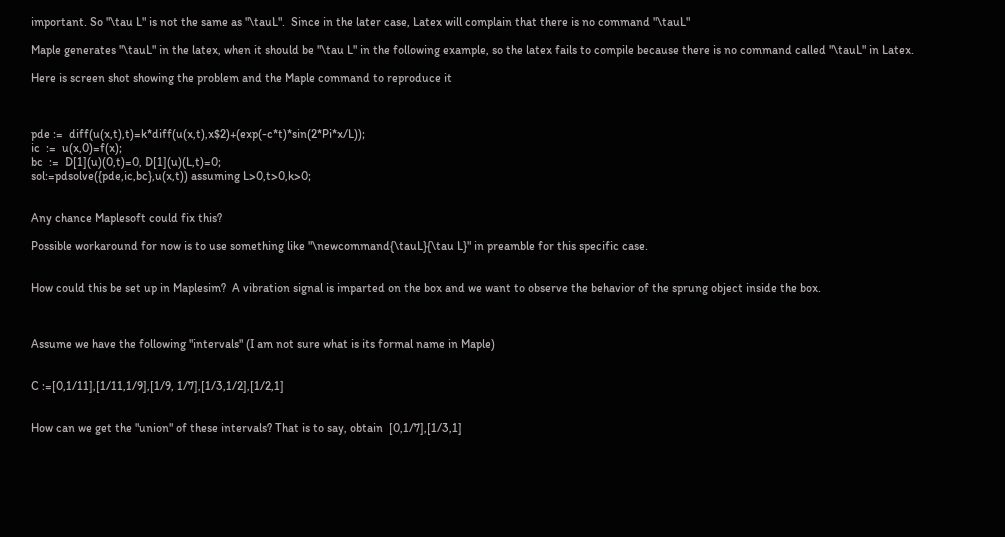important. So "\tau L" is not the same as "\tauL".  Since in the later case, Latex will complain that there is no command "\tauL"

Maple generates "\tauL" in the latex, when it should be "\tau L" in the following example, so the latex fails to compile because there is no command called "\tauL" in Latex.

Here is screen shot showing the problem and the Maple command to reproduce it



pde :=  diff(u(x,t),t)=k*diff(u(x,t),x$2)+(exp(-c*t)*sin(2*Pi*x/L));
ic  :=  u(x,0)=f(x);
bc  :=  D[1](u)(0,t)=0, D[1](u)(L,t)=0;
sol:=pdsolve({pde,ic,bc},u(x,t)) assuming L>0,t>0,k>0;


Any chance Maplesoft could fix this?

Possible workaround for now is to use something like "\newcommand{\tauL}{\tau L}" in preamble for this specific case.


How could this be set up in Maplesim?  A vibration signal is imparted on the box and we want to observe the behavior of the sprung object inside the box.



Assume we have the following "intervals" (I am not sure what is its formal name in Maple)


C :=[0,1/11],[1/11,1/9],[1/9, 1/7],[1/3,1/2],[1/2,1]


How can we get the "union" of these intervals? That is to say, obtain  [0,1/7],[1/3,1]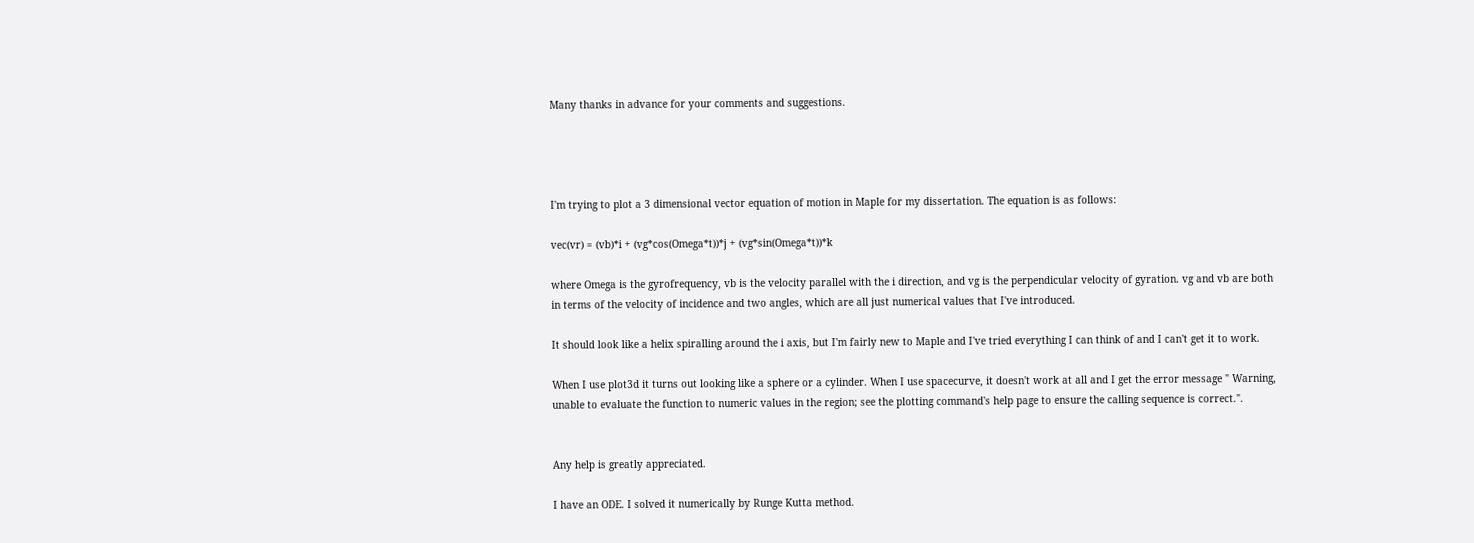Many thanks in advance for your comments and suggestions.




I'm trying to plot a 3 dimensional vector equation of motion in Maple for my dissertation. The equation is as follows:

vec(vr) = (vb)*i + (vg*cos(Omega*t))*j + (vg*sin(Omega*t))*k

where Omega is the gyrofrequency, vb is the velocity parallel with the i direction, and vg is the perpendicular velocity of gyration. vg and vb are both in terms of the velocity of incidence and two angles, which are all just numerical values that I've introduced.

It should look like a helix spiralling around the i axis, but I'm fairly new to Maple and I've tried everything I can think of and I can't get it to work.

When I use plot3d it turns out looking like a sphere or a cylinder. When I use spacecurve, it doesn't work at all and I get the error message " Warning, unable to evaluate the function to numeric values in the region; see the plotting command's help page to ensure the calling sequence is correct.".


Any help is greatly appreciated.

I have an ODE. I solved it numerically by Runge Kutta method.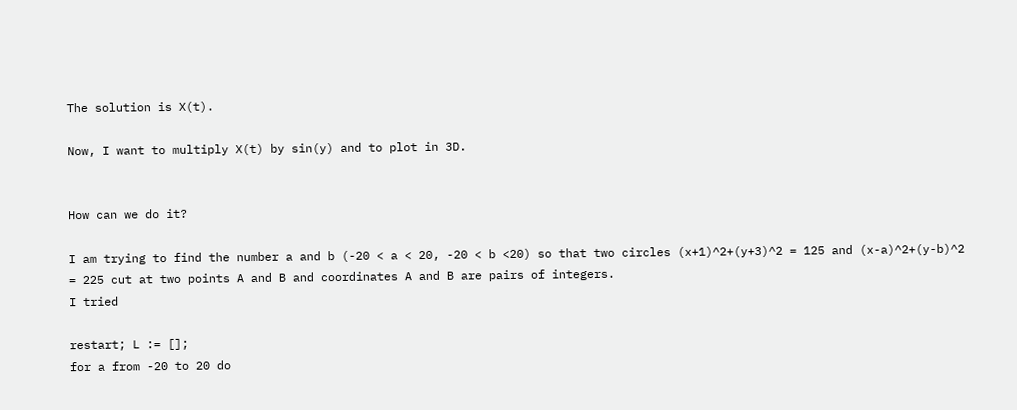The solution is X(t).

Now, I want to multiply X(t) by sin(y) and to plot in 3D.


How can we do it?

I am trying to find the number a and b (-20 < a < 20, -20 < b <20) so that two circles (x+1)^2+(y+3)^2 = 125 and (x-a)^2+(y-b)^2 = 225 cut at two points A and B and coordinates A and B are pairs of integers.
I tried

restart; L := [];
for a from -20 to 20 do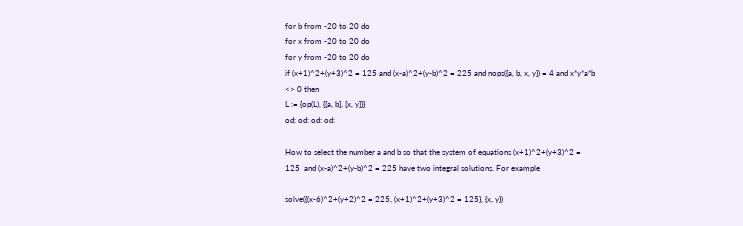for b from -20 to 20 do
for x from -20 to 20 do
for y from -20 to 20 do
if (x+1)^2+(y+3)^2 = 125 and (x-a)^2+(y-b)^2 = 225 and nops({a, b, x, y}) = 4 and x*y*a*b <> 0 then
L := {op(L), {[a, b], [x, y]}}
od: od: od: od:

How to select the number a and b so that the system of equations (x+1)^2+(y+3)^2 = 125  and (x-a)^2+(y-b)^2 = 225 have two integral solutions. For example

solve({(x-6)^2+(y+2)^2 = 225, (x+1)^2+(y+3)^2 = 125}, {x, y})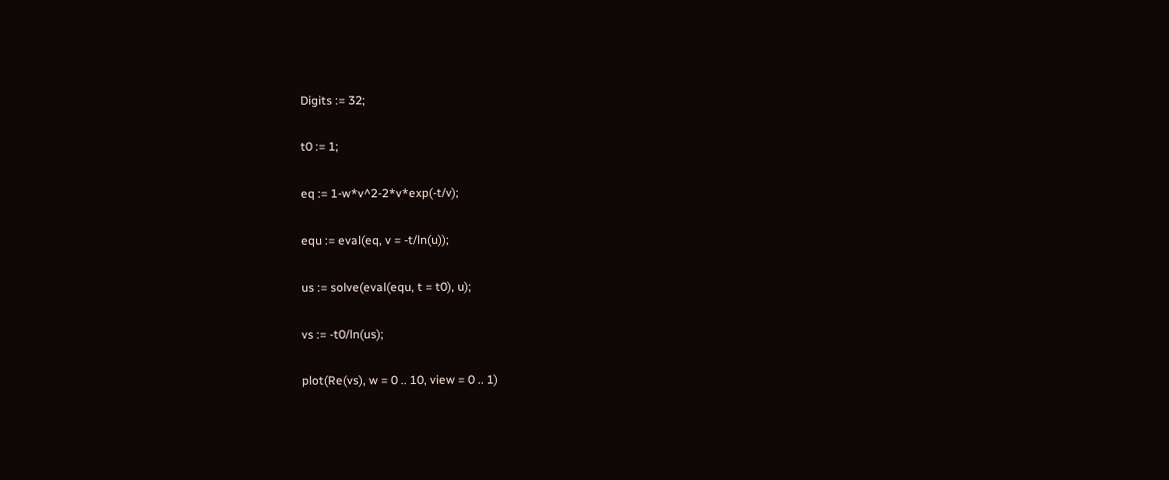Digits := 32;

t0 := 1;

eq := 1-w*v^2-2*v*exp(-t/v);

equ := eval(eq, v = -t/ln(u));

us := solve(eval(equ, t = t0), u);

vs := -t0/ln(us);

plot(Re(vs), w = 0 .. 10, view = 0 .. 1)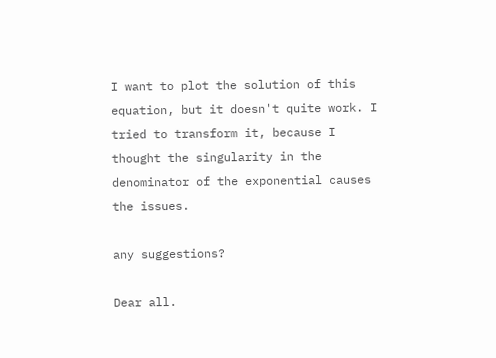I want to plot the solution of this equation, but it doesn't quite work. I tried to transform it, because I thought the singularity in the denominator of the exponential causes the issues.

any suggestions?

Dear all.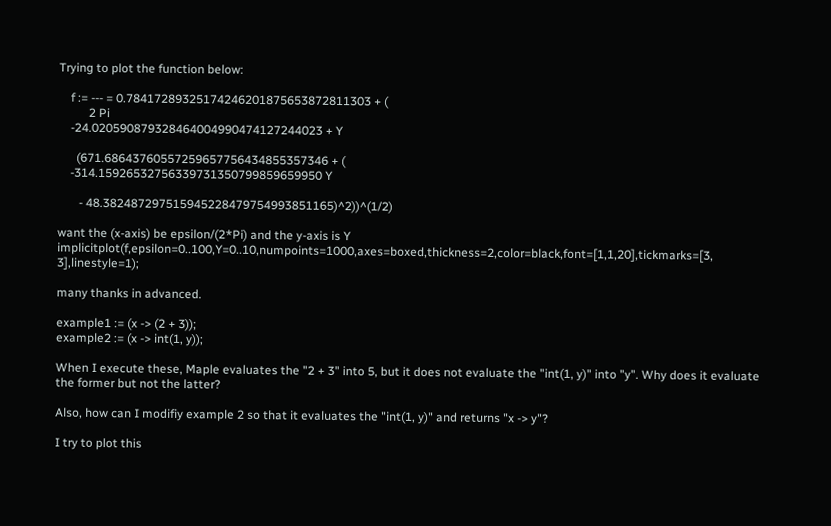Trying to plot the function below:

    f := --- = 0.78417289325174246201875653872811303 + (
          2 Pi
    -24.020590879328464004990474127244023 + Y

      (671.68643760557259657756434855357346 + (
    -314.15926532756339731350799859659950 Y

       - 48.382487297515945228479754993851165)^2))^(1/2)

want the (x-axis) be epsilon/(2*Pi) and the y-axis is Y
implicitplot(f,epsilon=0..100,Y=0..10,numpoints=1000,axes=boxed,thickness=2,color=black,font=[1,1,20],tickmarks=[3, 3],linestyle=1);

many thanks in advanced.

example1 := (x -> (2 + 3));
example2 := (x -> int(1, y));

When I execute these, Maple evaluates the "2 + 3" into 5, but it does not evaluate the "int(1, y)" into "y". Why does it evaluate the former but not the latter?

Also, how can I modifiy example 2 so that it evaluates the "int(1, y)" and returns "x -> y"?

I try to plot this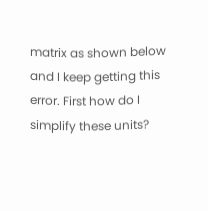matrix as shown below and I keep getting this error. First how do I simplify these units?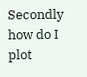Secondly how do I plot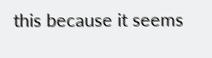this because it seems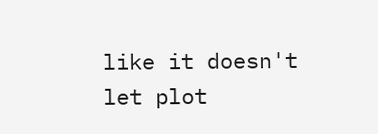like it doesn't let plot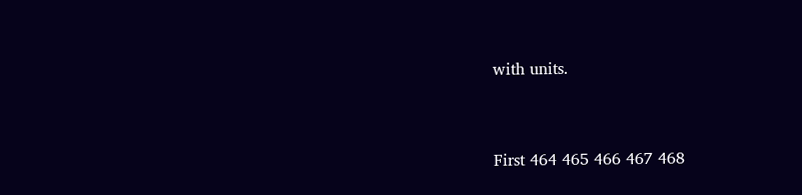with units.


First 464 465 466 467 468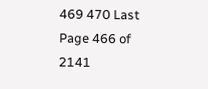469 470 Last Page 466 of 2141